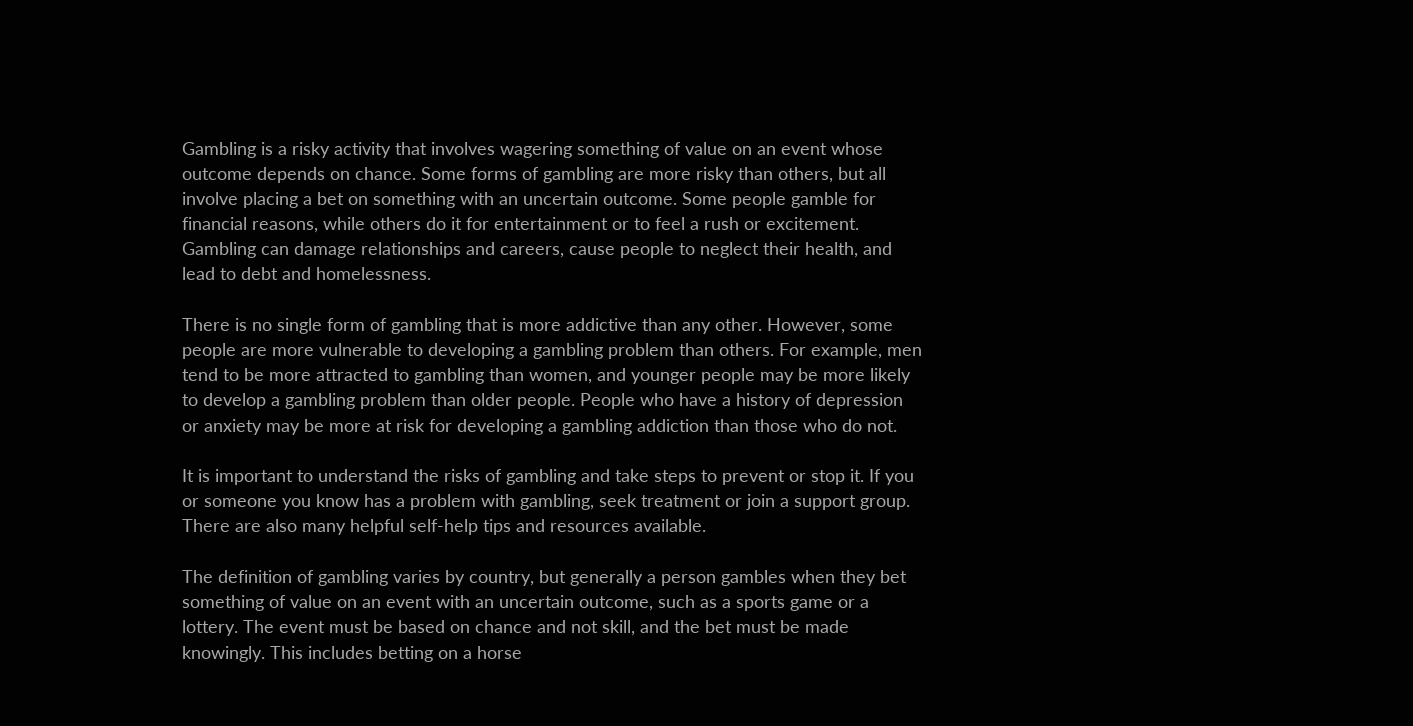Gambling is a risky activity that involves wagering something of value on an event whose outcome depends on chance. Some forms of gambling are more risky than others, but all involve placing a bet on something with an uncertain outcome. Some people gamble for financial reasons, while others do it for entertainment or to feel a rush or excitement. Gambling can damage relationships and careers, cause people to neglect their health, and lead to debt and homelessness.

There is no single form of gambling that is more addictive than any other. However, some people are more vulnerable to developing a gambling problem than others. For example, men tend to be more attracted to gambling than women, and younger people may be more likely to develop a gambling problem than older people. People who have a history of depression or anxiety may be more at risk for developing a gambling addiction than those who do not.

It is important to understand the risks of gambling and take steps to prevent or stop it. If you or someone you know has a problem with gambling, seek treatment or join a support group. There are also many helpful self-help tips and resources available.

The definition of gambling varies by country, but generally a person gambles when they bet something of value on an event with an uncertain outcome, such as a sports game or a lottery. The event must be based on chance and not skill, and the bet must be made knowingly. This includes betting on a horse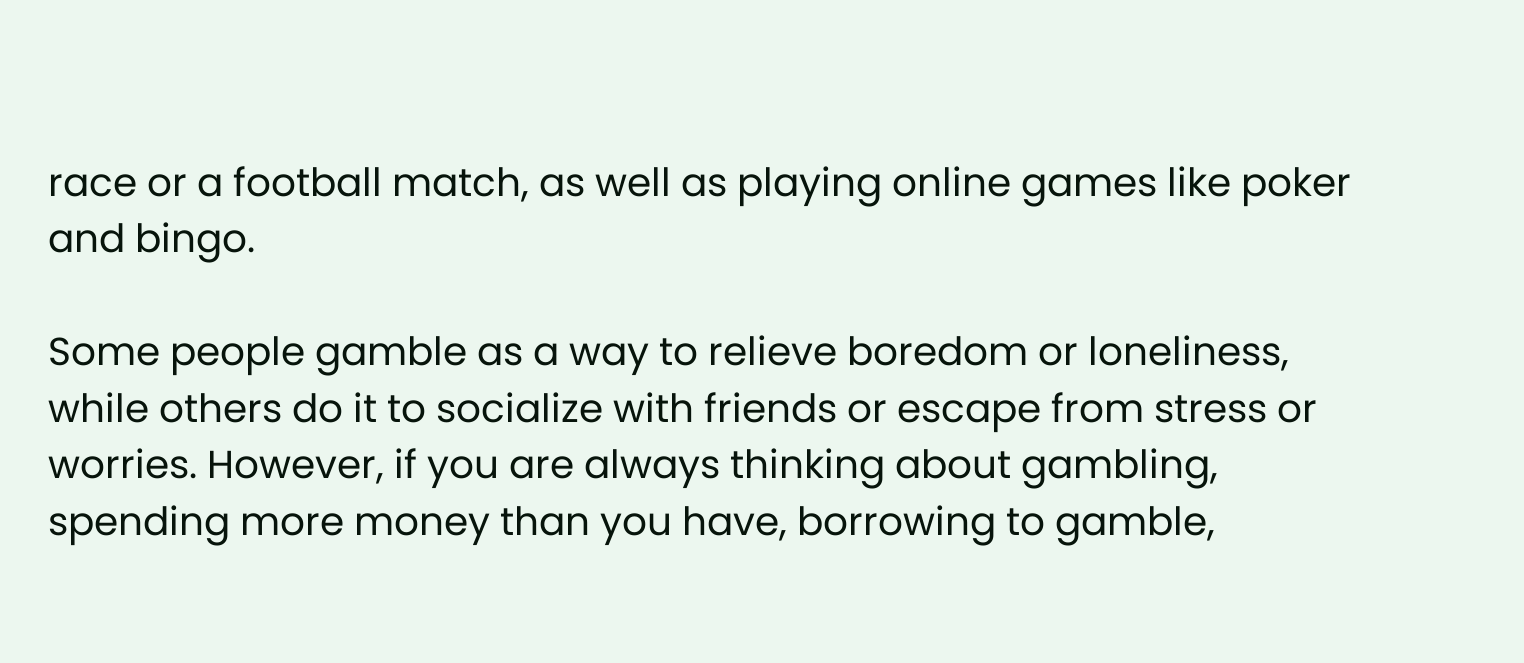race or a football match, as well as playing online games like poker and bingo.

Some people gamble as a way to relieve boredom or loneliness, while others do it to socialize with friends or escape from stress or worries. However, if you are always thinking about gambling, spending more money than you have, borrowing to gamble,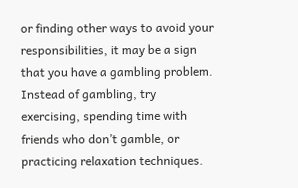or finding other ways to avoid your responsibilities, it may be a sign that you have a gambling problem. Instead of gambling, try exercising, spending time with friends who don’t gamble, or practicing relaxation techniques.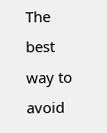The best way to avoid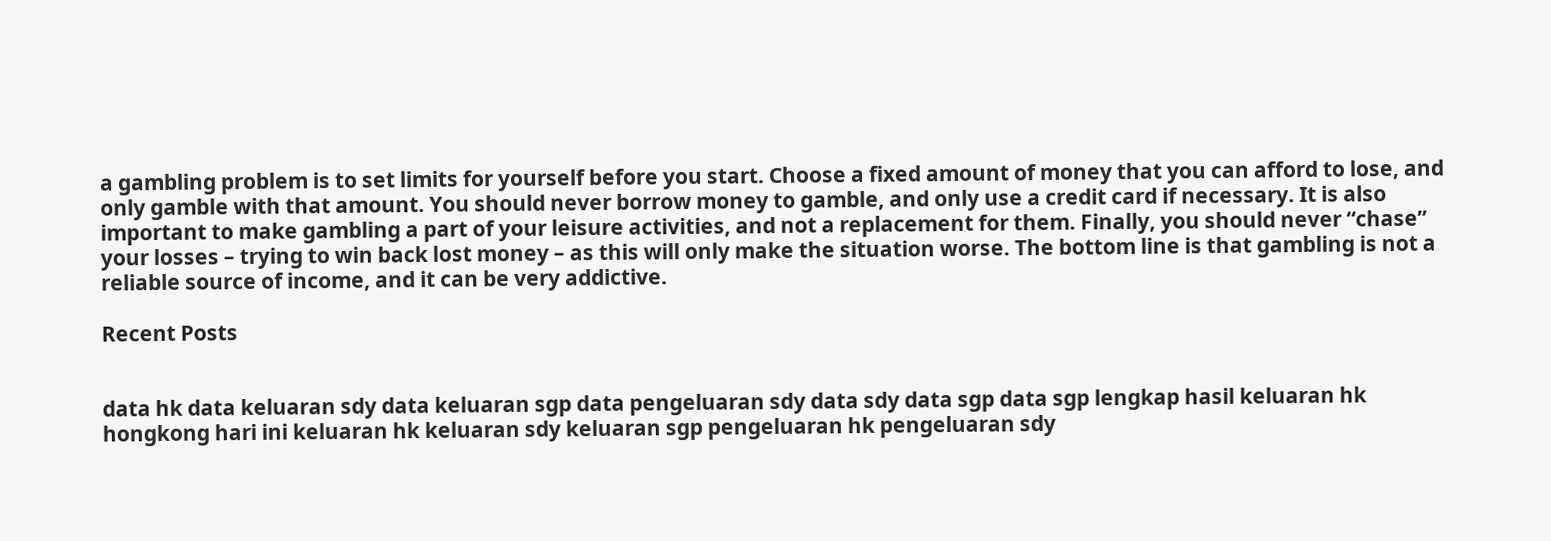a gambling problem is to set limits for yourself before you start. Choose a fixed amount of money that you can afford to lose, and only gamble with that amount. You should never borrow money to gamble, and only use a credit card if necessary. It is also important to make gambling a part of your leisure activities, and not a replacement for them. Finally, you should never “chase” your losses – trying to win back lost money – as this will only make the situation worse. The bottom line is that gambling is not a reliable source of income, and it can be very addictive.

Recent Posts


data hk data keluaran sdy data keluaran sgp data pengeluaran sdy data sdy data sgp data sgp lengkap hasil keluaran hk hongkong hari ini keluaran hk keluaran sdy keluaran sgp pengeluaran hk pengeluaran sdy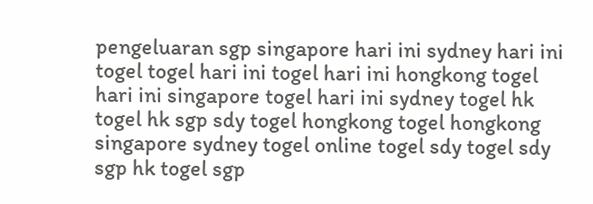pengeluaran sgp singapore hari ini sydney hari ini togel togel hari ini togel hari ini hongkong togel hari ini singapore togel hari ini sydney togel hk togel hk sgp sdy togel hongkong togel hongkong singapore sydney togel online togel sdy togel sdy sgp hk togel sgp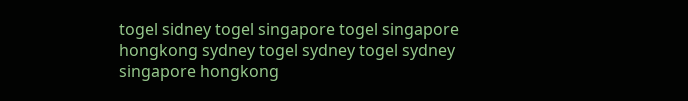togel sidney togel singapore togel singapore hongkong sydney togel sydney togel sydney singapore hongkong